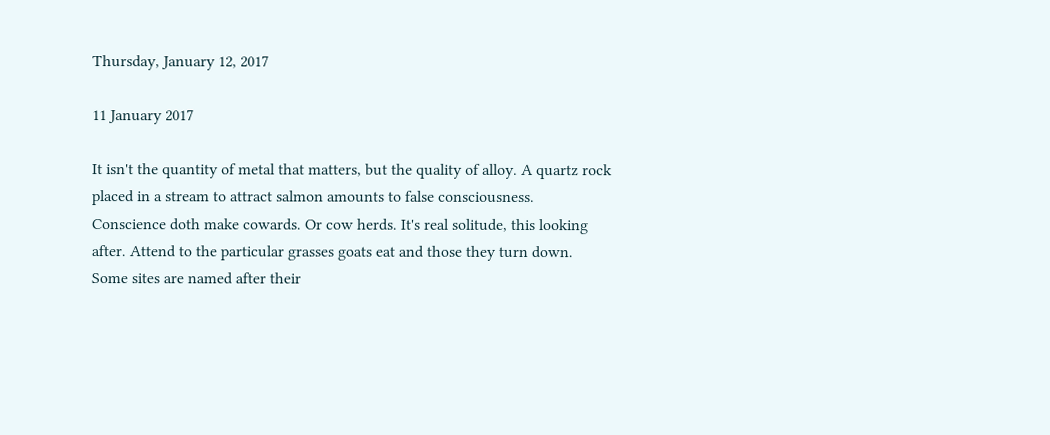Thursday, January 12, 2017

11 January 2017

It isn't the quantity of metal that matters, but the quality of alloy. A quartz rock placed in a stream to attract salmon amounts to false consciousness. Conscience doth make cowards. Or cow herds. It's real solitude, this looking after. Attend to the particular grasses goats eat and those they turn down. Some sites are named after their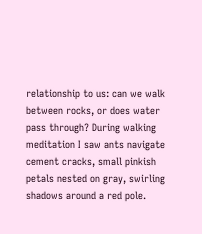relationship to us: can we walk between rocks, or does water pass through? During walking meditation I saw ants navigate cement cracks, small pinkish petals nested on gray, swirling shadows around a red pole.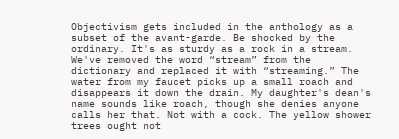Objectivism gets included in the anthology as a subset of the avant-garde. Be shocked by the ordinary. It's as sturdy as a rock in a stream. We've removed the word “stream” from the dictionary and replaced it with “streaming.” The water from my faucet picks up a small roach and disappears it down the drain. My daughter's dean's name sounds like roach, though she denies anyone calls her that. Not with a cock. The yellow shower trees ought not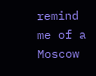remind me of a Moscow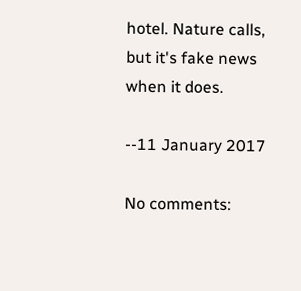hotel. Nature calls, but it's fake news when it does.

--11 January 2017

No comments: